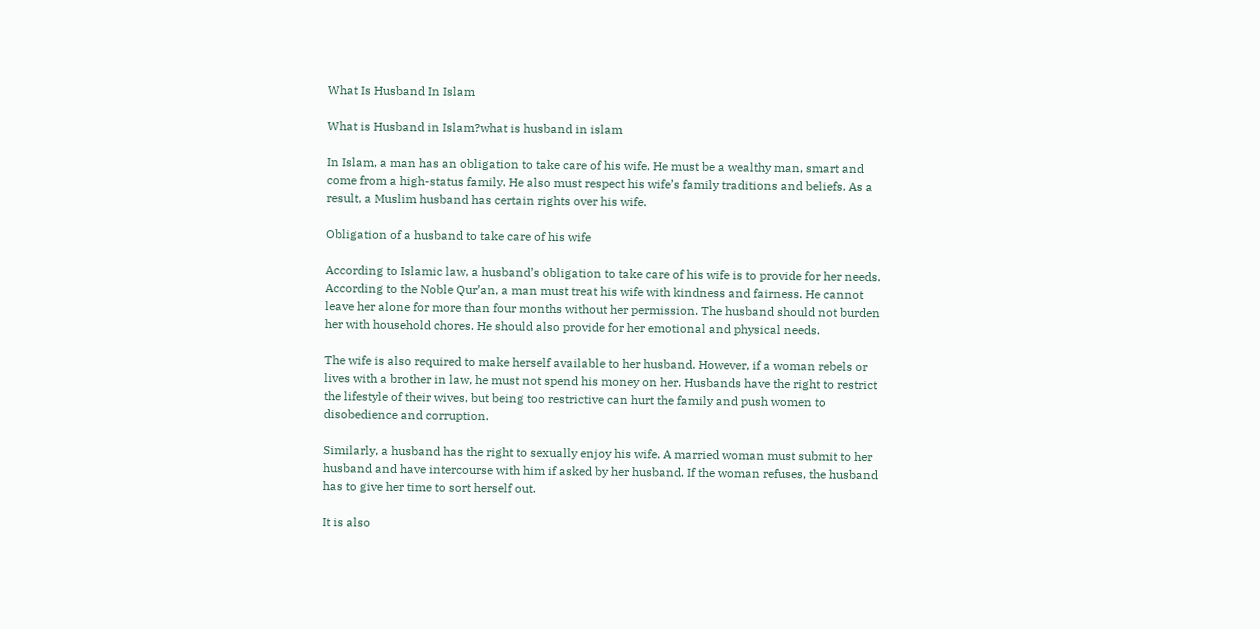What Is Husband In Islam

What is Husband in Islam?what is husband in islam

In Islam, a man has an obligation to take care of his wife. He must be a wealthy man, smart and come from a high-status family. He also must respect his wife’s family traditions and beliefs. As a result, a Muslim husband has certain rights over his wife.

Obligation of a husband to take care of his wife

According to Islamic law, a husband’s obligation to take care of his wife is to provide for her needs. According to the Noble Qur’an, a man must treat his wife with kindness and fairness. He cannot leave her alone for more than four months without her permission. The husband should not burden her with household chores. He should also provide for her emotional and physical needs.

The wife is also required to make herself available to her husband. However, if a woman rebels or lives with a brother in law, he must not spend his money on her. Husbands have the right to restrict the lifestyle of their wives, but being too restrictive can hurt the family and push women to disobedience and corruption.

Similarly, a husband has the right to sexually enjoy his wife. A married woman must submit to her husband and have intercourse with him if asked by her husband. If the woman refuses, the husband has to give her time to sort herself out.

It is also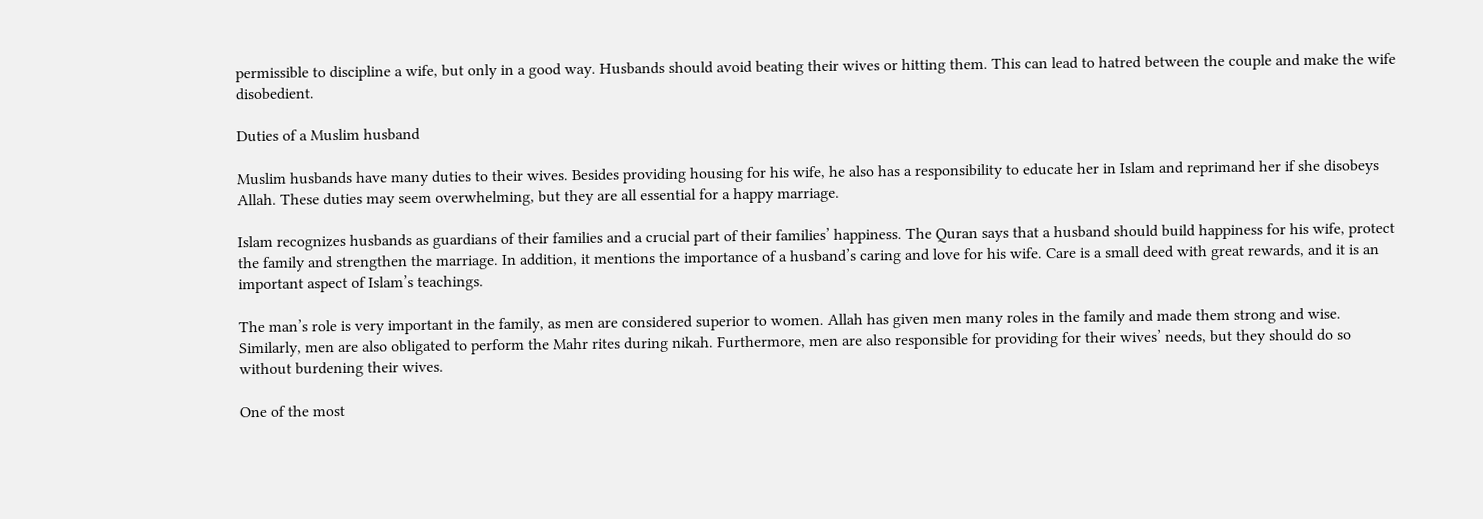permissible to discipline a wife, but only in a good way. Husbands should avoid beating their wives or hitting them. This can lead to hatred between the couple and make the wife disobedient.

Duties of a Muslim husband

Muslim husbands have many duties to their wives. Besides providing housing for his wife, he also has a responsibility to educate her in Islam and reprimand her if she disobeys Allah. These duties may seem overwhelming, but they are all essential for a happy marriage.

Islam recognizes husbands as guardians of their families and a crucial part of their families’ happiness. The Quran says that a husband should build happiness for his wife, protect the family and strengthen the marriage. In addition, it mentions the importance of a husband’s caring and love for his wife. Care is a small deed with great rewards, and it is an important aspect of Islam’s teachings.

The man’s role is very important in the family, as men are considered superior to women. Allah has given men many roles in the family and made them strong and wise. Similarly, men are also obligated to perform the Mahr rites during nikah. Furthermore, men are also responsible for providing for their wives’ needs, but they should do so without burdening their wives.

One of the most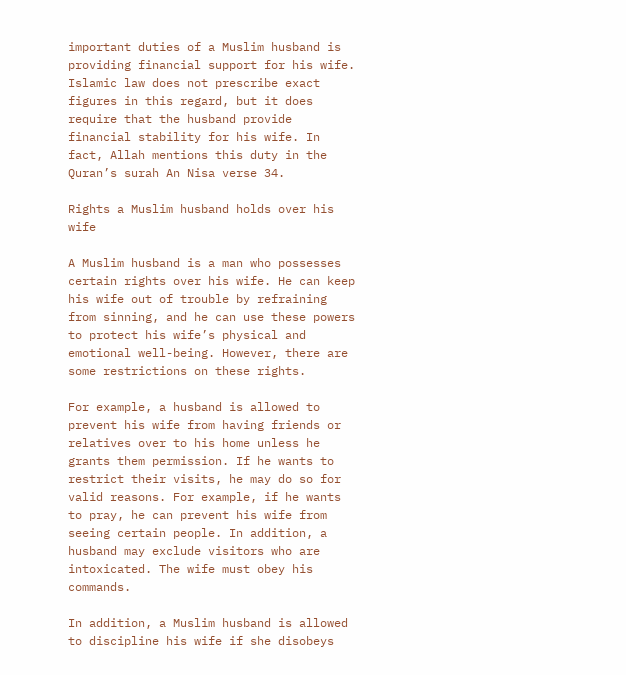important duties of a Muslim husband is providing financial support for his wife. Islamic law does not prescribe exact figures in this regard, but it does require that the husband provide financial stability for his wife. In fact, Allah mentions this duty in the Quran’s surah An Nisa verse 34.

Rights a Muslim husband holds over his wife

A Muslim husband is a man who possesses certain rights over his wife. He can keep his wife out of trouble by refraining from sinning, and he can use these powers to protect his wife’s physical and emotional well-being. However, there are some restrictions on these rights.

For example, a husband is allowed to prevent his wife from having friends or relatives over to his home unless he grants them permission. If he wants to restrict their visits, he may do so for valid reasons. For example, if he wants to pray, he can prevent his wife from seeing certain people. In addition, a husband may exclude visitors who are intoxicated. The wife must obey his commands.

In addition, a Muslim husband is allowed to discipline his wife if she disobeys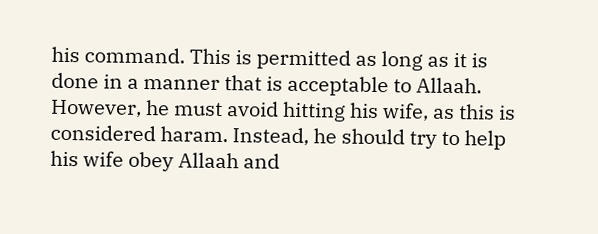his command. This is permitted as long as it is done in a manner that is acceptable to Allaah. However, he must avoid hitting his wife, as this is considered haram. Instead, he should try to help his wife obey Allaah and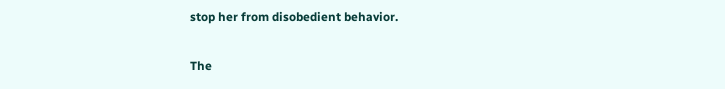stop her from disobedient behavior.

The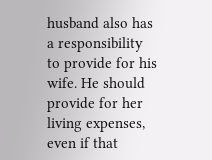husband also has a responsibility to provide for his wife. He should provide for her living expenses, even if that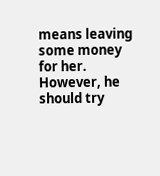means leaving some money for her. However, he should try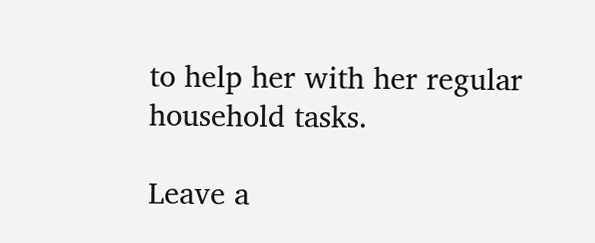to help her with her regular household tasks.

Leave a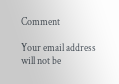Comment

Your email address will not be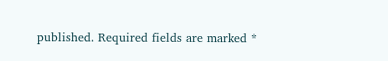published. Required fields are marked *